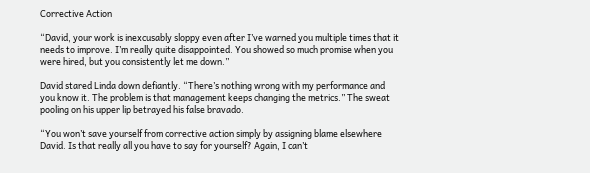Corrective Action

“David, your work is inexcusably sloppy even after I’ve warned you multiple times that it needs to improve. I’m really quite disappointed. You showed so much promise when you were hired, but you consistently let me down.”

David stared Linda down defiantly. “There’s nothing wrong with my performance and you know it. The problem is that management keeps changing the metrics.” The sweat pooling on his upper lip betrayed his false bravado.

“You won’t save yourself from corrective action simply by assigning blame elsewhere David. Is that really all you have to say for yourself? Again, I can’t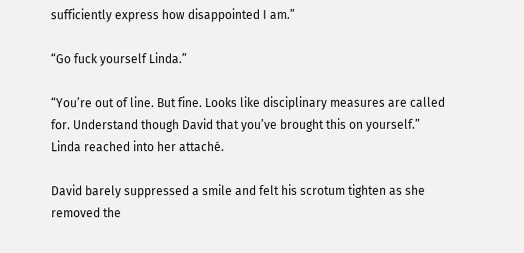sufficiently express how disappointed I am.”

“Go fuck yourself Linda.”

“You’re out of line. But fine. Looks like disciplinary measures are called for. Understand though David that you’ve brought this on yourself.” Linda reached into her attaché.

David barely suppressed a smile and felt his scrotum tighten as she removed the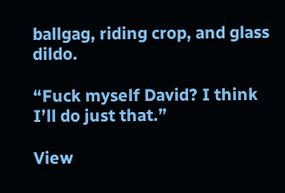ballgag, riding crop, and glass dildo.

“Fuck myself David? I think I’ll do just that.”

View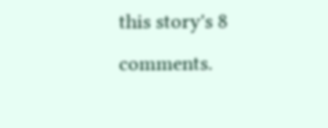this story's 8 comments.